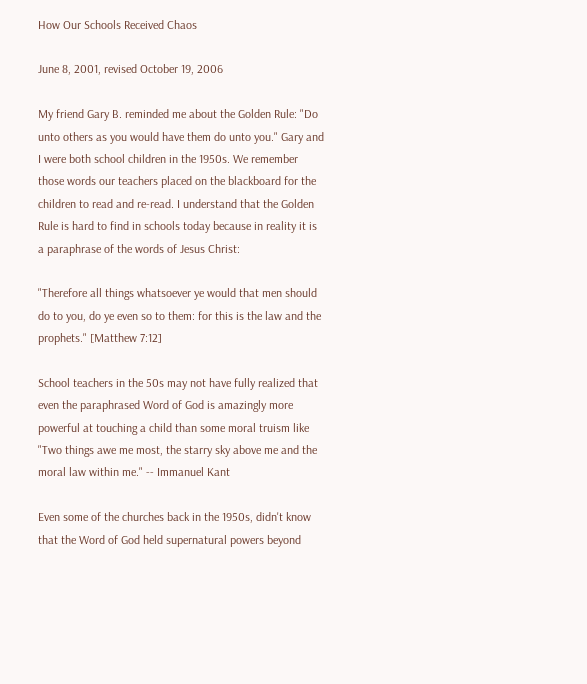How Our Schools Received Chaos

June 8, 2001, revised October 19, 2006

My friend Gary B. reminded me about the Golden Rule: "Do unto others as you would have them do unto you." Gary and I were both school children in the 1950s. We remember those words our teachers placed on the blackboard for the children to read and re-read. I understand that the Golden Rule is hard to find in schools today because in reality it is a paraphrase of the words of Jesus Christ:

"Therefore all things whatsoever ye would that men should do to you, do ye even so to them: for this is the law and the prophets." [Matthew 7:12]

School teachers in the 50s may not have fully realized that even the paraphrased Word of God is amazingly more powerful at touching a child than some moral truism like "Two things awe me most, the starry sky above me and the moral law within me." -- Immanuel Kant

Even some of the churches back in the 1950s, didn't know that the Word of God held supernatural powers beyond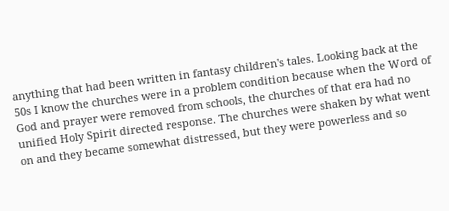anything that had been written in fantasy children's tales. Looking back at the 50s I know the churches were in a problem condition because when the Word of God and prayer were removed from schools, the churches of that era had no unified Holy Spirit directed response. The churches were shaken by what went on and they became somewhat distressed, but they were powerless and so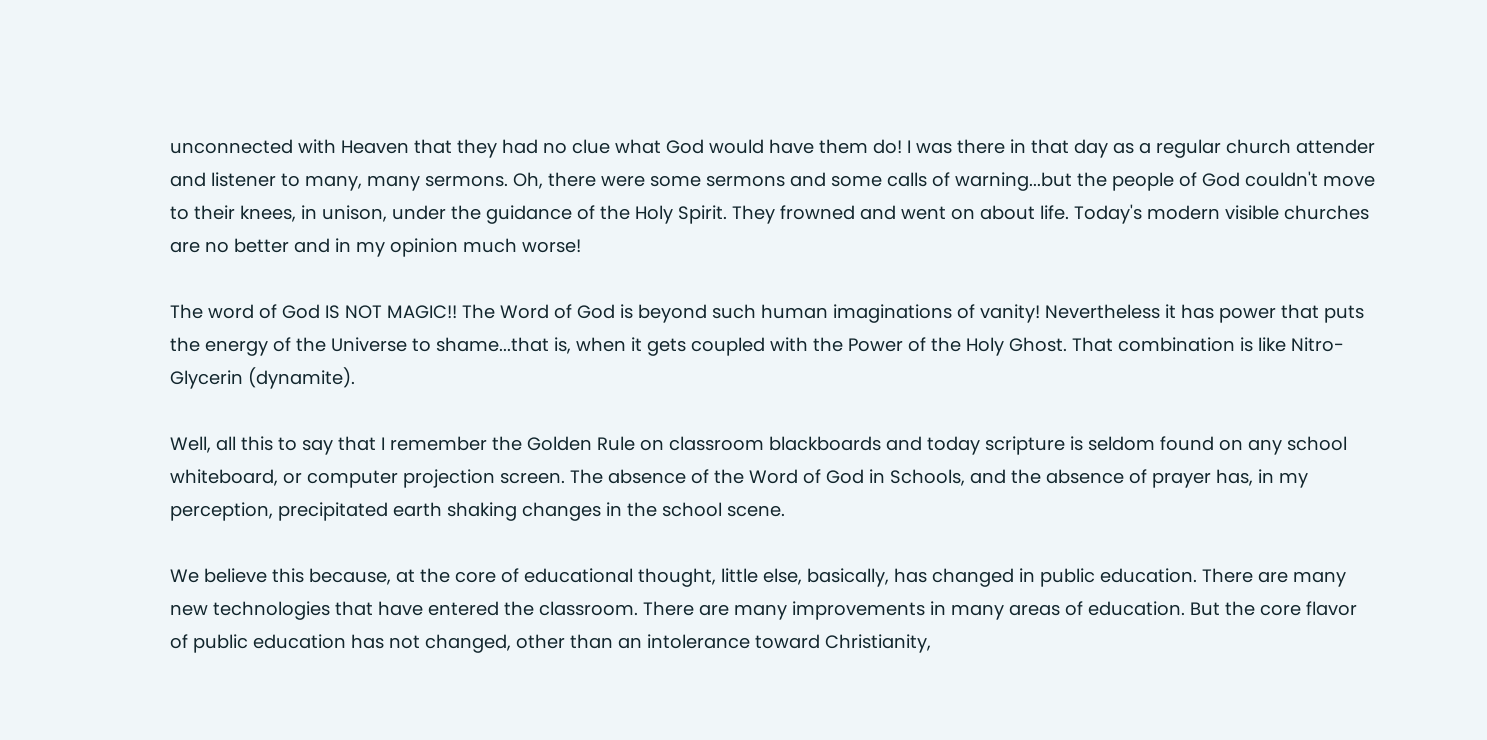unconnected with Heaven that they had no clue what God would have them do! I was there in that day as a regular church attender and listener to many, many sermons. Oh, there were some sermons and some calls of warning...but the people of God couldn't move to their knees, in unison, under the guidance of the Holy Spirit. They frowned and went on about life. Today's modern visible churches are no better and in my opinion much worse!

The word of God IS NOT MAGIC!! The Word of God is beyond such human imaginations of vanity! Nevertheless it has power that puts the energy of the Universe to shame...that is, when it gets coupled with the Power of the Holy Ghost. That combination is like Nitro-Glycerin (dynamite).

Well, all this to say that I remember the Golden Rule on classroom blackboards and today scripture is seldom found on any school whiteboard, or computer projection screen. The absence of the Word of God in Schools, and the absence of prayer has, in my perception, precipitated earth shaking changes in the school scene.

We believe this because, at the core of educational thought, little else, basically, has changed in public education. There are many new technologies that have entered the classroom. There are many improvements in many areas of education. But the core flavor of public education has not changed, other than an intolerance toward Christianity,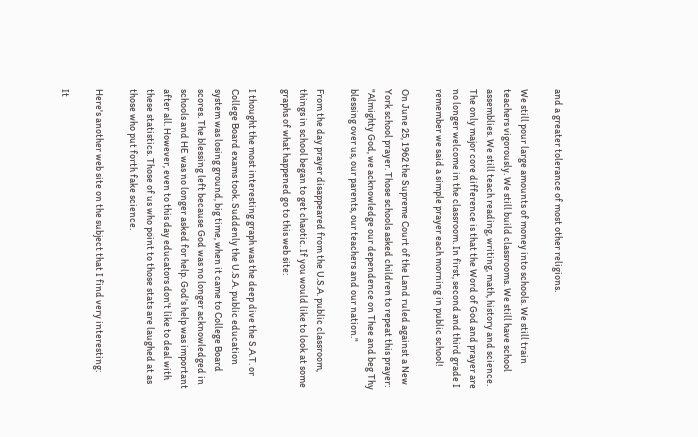and a greater tolerance of most other religions.

We still pour large amounts of money into schools. We still train teachers vigorously. We still build classrooms. We still have school assemblies. We still teach reading, writing, math, history and science. The only major core difference is that the Word of God and prayer are no longer welcome in the classroom. In first, second and third grade I remember we said a simple prayer each morning in public school!

On June 25, 1962 the Supreme Court of the Land ruled against a New York school prayer. Those schools asked children to repeat this prayer: "Almighty God, we acknowledge our dependence on Thee and beg Thy blessing over us, our parents, our teachers and our nation."

From the day prayer disappeared from the U.S.A. public classroom, things in school began to get chaotic. If you would like to look at some graphs of what happened go to this web site:

I thought the most interesting graph was the deep dive the S.A.T. or College Board exams took. Suddenly the U.S.A. public education system was losing ground, big time, when it came to College Board scores. The blessing left because God was no longer acknowledged in schools and HE was no longer asked for help. God's help was important after all. However, even to this day educators don't like to deal with these statistics. Those of us who point to those stats are laughed at as those who put forth fake science.

Here's another web site on the subject that I find very interesting:

It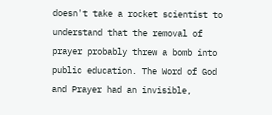doesn't take a rocket scientist to understand that the removal of prayer probably threw a bomb into public education. The Word of God and Prayer had an invisible,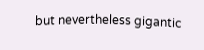but nevertheless gigantic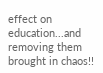effect on education...and removing them brought in chaos!!